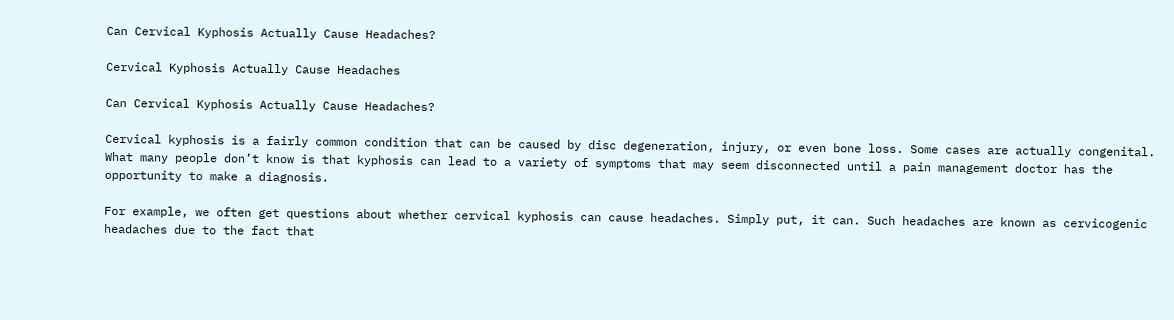Can Cervical Kyphosis Actually Cause Headaches?

Cervical Kyphosis Actually Cause Headaches

Can Cervical Kyphosis Actually Cause Headaches?

Cervical kyphosis is a fairly common condition that can be caused by disc degeneration, injury, or even bone loss. Some cases are actually congenital. What many people don’t know is that kyphosis can lead to a variety of symptoms that may seem disconnected until a pain management doctor has the opportunity to make a diagnosis.

For example, we often get questions about whether cervical kyphosis can cause headaches. Simply put, it can. Such headaches are known as cervicogenic headaches due to the fact that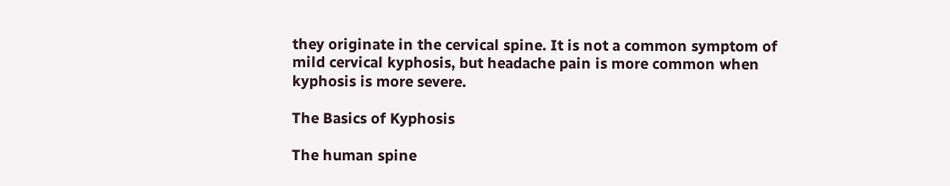they originate in the cervical spine. It is not a common symptom of mild cervical kyphosis, but headache pain is more common when kyphosis is more severe.

The Basics of Kyphosis

The human spine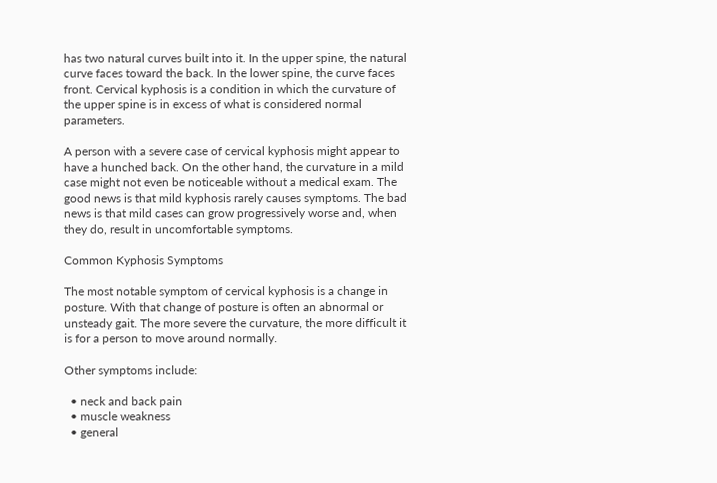has two natural curves built into it. In the upper spine, the natural curve faces toward the back. In the lower spine, the curve faces front. Cervical kyphosis is a condition in which the curvature of the upper spine is in excess of what is considered normal parameters.

A person with a severe case of cervical kyphosis might appear to have a hunched back. On the other hand, the curvature in a mild case might not even be noticeable without a medical exam. The good news is that mild kyphosis rarely causes symptoms. The bad news is that mild cases can grow progressively worse and, when they do, result in uncomfortable symptoms.

Common Kyphosis Symptoms

The most notable symptom of cervical kyphosis is a change in posture. With that change of posture is often an abnormal or unsteady gait. The more severe the curvature, the more difficult it is for a person to move around normally.

Other symptoms include:

  • neck and back pain
  • muscle weakness
  • general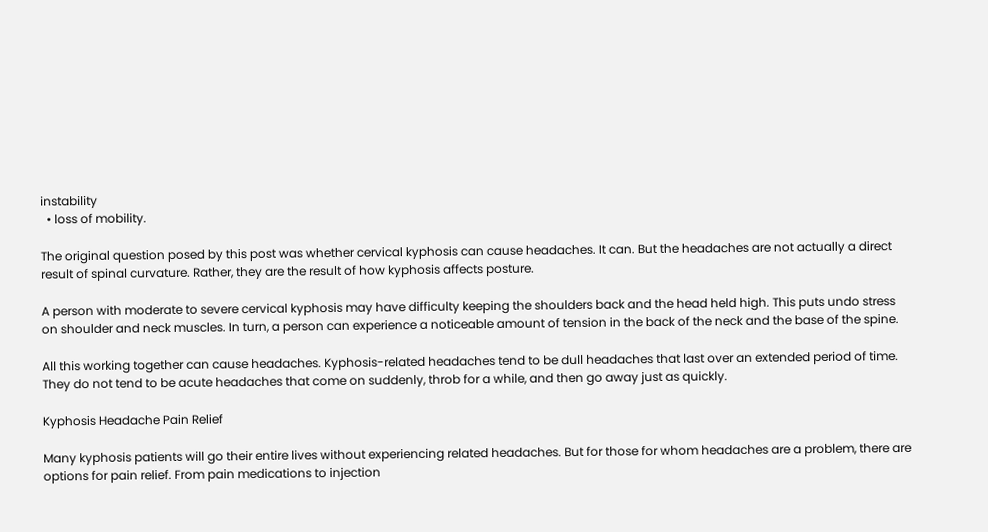instability
  • loss of mobility.

The original question posed by this post was whether cervical kyphosis can cause headaches. It can. But the headaches are not actually a direct result of spinal curvature. Rather, they are the result of how kyphosis affects posture.

A person with moderate to severe cervical kyphosis may have difficulty keeping the shoulders back and the head held high. This puts undo stress on shoulder and neck muscles. In turn, a person can experience a noticeable amount of tension in the back of the neck and the base of the spine.

All this working together can cause headaches. Kyphosis-related headaches tend to be dull headaches that last over an extended period of time. They do not tend to be acute headaches that come on suddenly, throb for a while, and then go away just as quickly.

Kyphosis Headache Pain Relief

Many kyphosis patients will go their entire lives without experiencing related headaches. But for those for whom headaches are a problem, there are options for pain relief. From pain medications to injection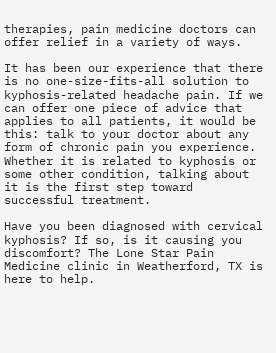therapies, pain medicine doctors can offer relief in a variety of ways.

It has been our experience that there is no one-size-fits-all solution to kyphosis-related headache pain. If we can offer one piece of advice that applies to all patients, it would be this: talk to your doctor about any form of chronic pain you experience. Whether it is related to kyphosis or some other condition, talking about it is the first step toward successful treatment.

Have you been diagnosed with cervical kyphosis? If so, is it causing you discomfort? The Lone Star Pain Medicine clinic in Weatherford, TX is here to help.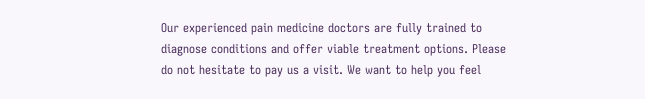Our experienced pain medicine doctors are fully trained to diagnose conditions and offer viable treatment options. Please do not hesitate to pay us a visit. We want to help you feel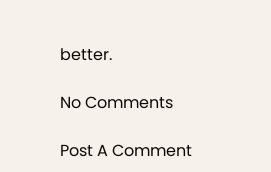better.

No Comments

Post A Comment